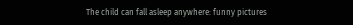The child can fall asleep anywhere: funny pictures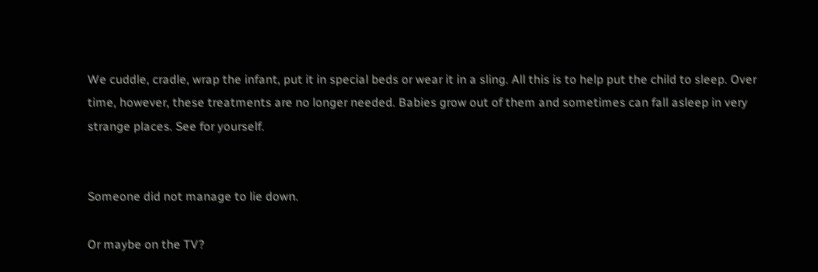We cuddle, cradle, wrap the infant, put it in special beds or wear it in a sling. All this is to help put the child to sleep. Over time, however, these treatments are no longer needed. Babies grow out of them and sometimes can fall asleep in very strange places. See for yourself.


Someone did not manage to lie down.

Or maybe on the TV?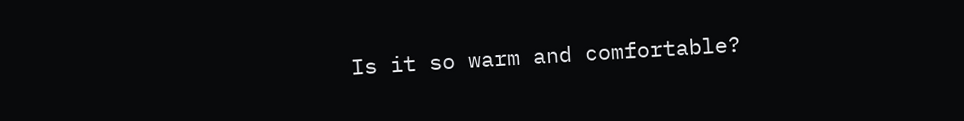Is it so warm and comfortable?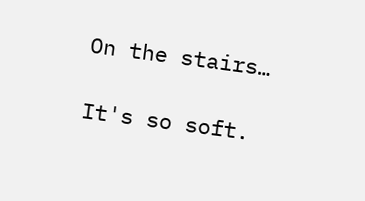On the stairs…

It's so soft.